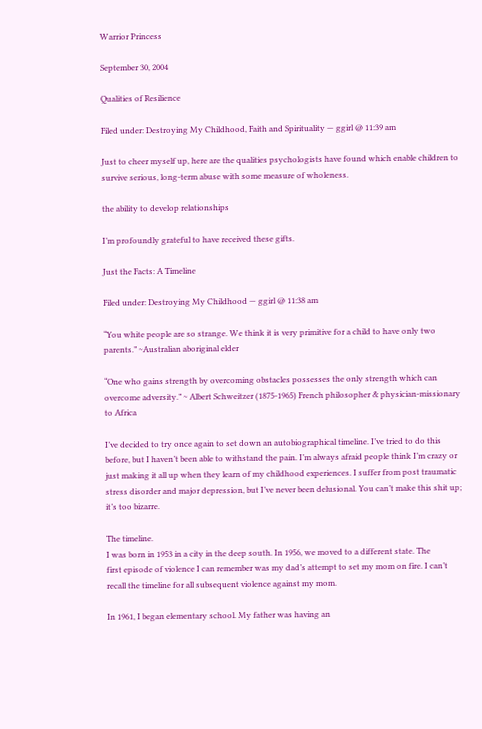Warrior Princess

September 30, 2004

Qualities of Resilience

Filed under: Destroying My Childhood, Faith and Spirituality — ggirl @ 11:39 am

Just to cheer myself up, here are the qualities psychologists have found which enable children to survive serious, long-term abuse with some measure of wholeness.

the ability to develop relationships

I’m profoundly grateful to have received these gifts.

Just the Facts: A Timeline

Filed under: Destroying My Childhood — ggirl @ 11:38 am

“You white people are so strange. We think it is very primitive for a child to have only two parents.” ~Australian aboriginal elder

“One who gains strength by overcoming obstacles possesses the only strength which can overcome adversity.” ~ Albert Schweitzer (1875-1965) French philosopher & physician-missionary to Africa

I’ve decided to try once again to set down an autobiographical timeline. I’ve tried to do this before, but I haven’t been able to withstand the pain. I’m always afraid people think I’m crazy or just making it all up when they learn of my childhood experiences. I suffer from post traumatic stress disorder and major depression, but I’ve never been delusional. You can’t make this shit up; it’s too bizarre.

The timeline.
I was born in 1953 in a city in the deep south. In 1956, we moved to a different state. The
first episode of violence I can remember was my dad’s attempt to set my mom on fire. I can’t recall the timeline for all subsequent violence against my mom.

In 1961, I began elementary school. My father was having an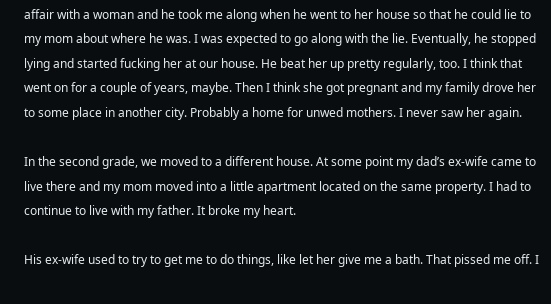affair with a woman and he took me along when he went to her house so that he could lie to my mom about where he was. I was expected to go along with the lie. Eventually, he stopped lying and started fucking her at our house. He beat her up pretty regularly, too. I think that went on for a couple of years, maybe. Then I think she got pregnant and my family drove her to some place in another city. Probably a home for unwed mothers. I never saw her again.

In the second grade, we moved to a different house. At some point my dad’s ex-wife came to live there and my mom moved into a little apartment located on the same property. I had to continue to live with my father. It broke my heart.

His ex-wife used to try to get me to do things, like let her give me a bath. That pissed me off. I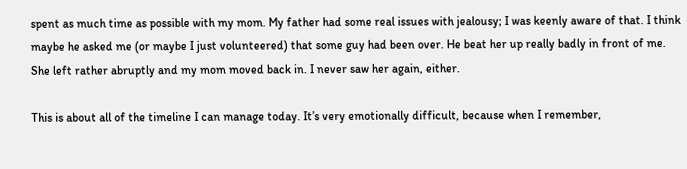spent as much time as possible with my mom. My father had some real issues with jealousy; I was keenly aware of that. I think maybe he asked me (or maybe I just volunteered) that some guy had been over. He beat her up really badly in front of me. She left rather abruptly and my mom moved back in. I never saw her again, either.

This is about all of the timeline I can manage today. It’s very emotionally difficult, because when I remember,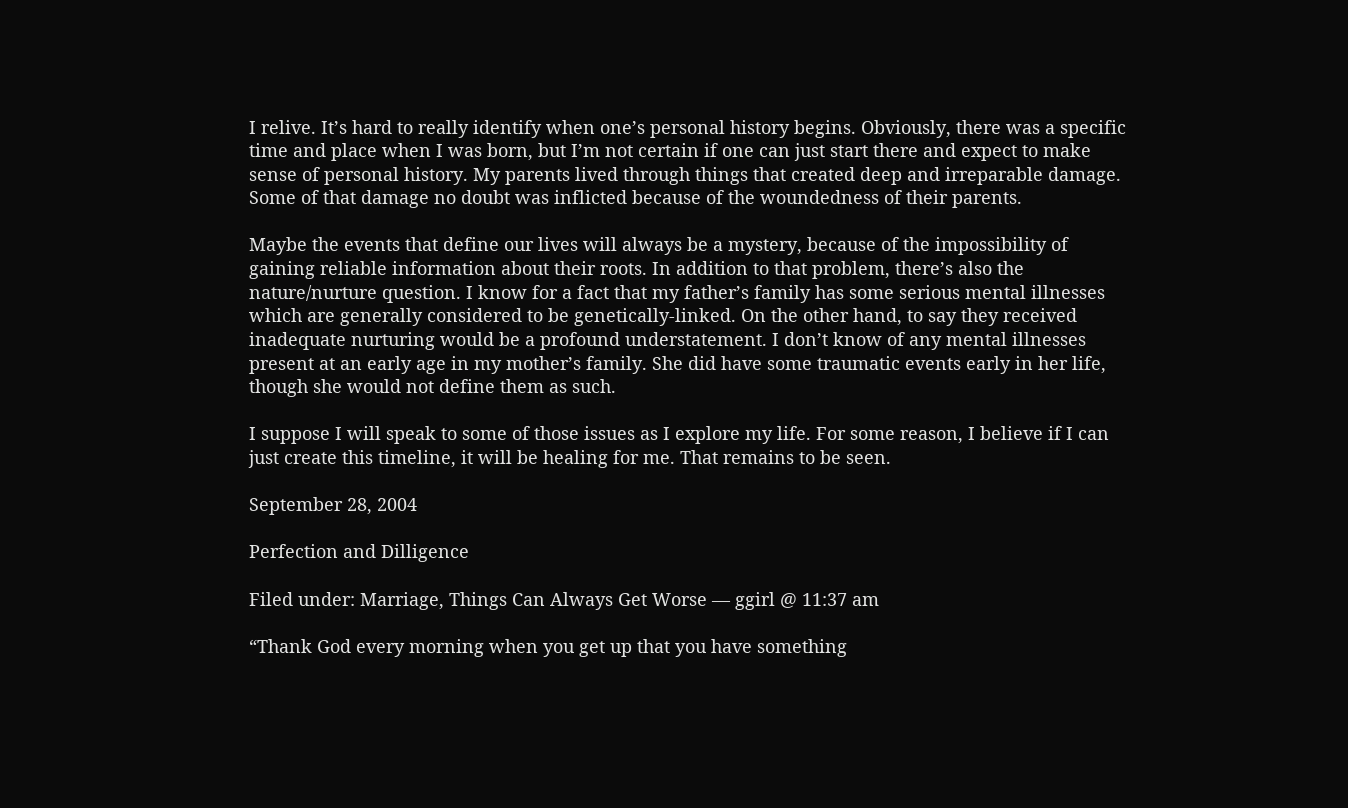I relive. It’s hard to really identify when one’s personal history begins. Obviously, there was a specific time and place when I was born, but I’m not certain if one can just start there and expect to make sense of personal history. My parents lived through things that created deep and irreparable damage. Some of that damage no doubt was inflicted because of the woundedness of their parents.

Maybe the events that define our lives will always be a mystery, because of the impossibility of gaining reliable information about their roots. In addition to that problem, there’s also the nature/nurture question. I know for a fact that my father’s family has some serious mental illnesses which are generally considered to be genetically-linked. On the other hand, to say they received inadequate nurturing would be a profound understatement. I don’t know of any mental illnesses present at an early age in my mother’s family. She did have some traumatic events early in her life, though she would not define them as such.

I suppose I will speak to some of those issues as I explore my life. For some reason, I believe if I can just create this timeline, it will be healing for me. That remains to be seen.

September 28, 2004

Perfection and Dilligence

Filed under: Marriage, Things Can Always Get Worse — ggirl @ 11:37 am

“Thank God every morning when you get up that you have something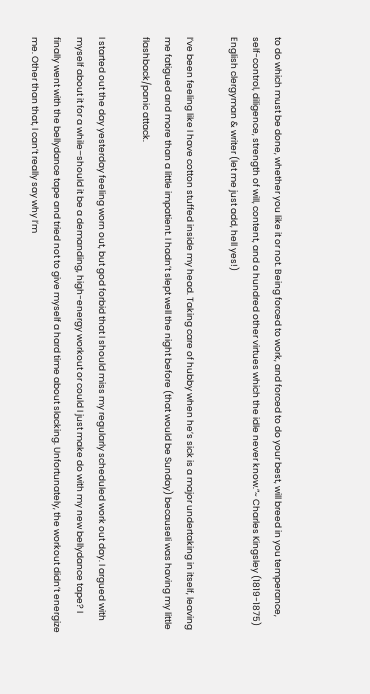to do which must be done, whether you like it or not. Being forced to work, and forced to do your best, will breed in you temperance, self-control, diligence, strength of will, content, and a hundred other virtues which the idle never know.”~ Charles Kingsley (1819-1875) English clergyman & writer (let me just add, hell yes!)

I’ve been feeling like I have cotton stuffed inside my head. Taking care of hubby when he’s sick is a major undertaking in itself, leaving me fatigued and more than a little impatient. I hadn’t slept well the night before (that would be Sunday) becauseIi was having my little flashback/panic attack.

I started out the day yesterday feeling worn out, but god forbid that I should miss my regularly scheduled work out day. I argued with myself about it for a while–should it be a demanding, high-energy workout or could I just make do with my new bellydance tape? I finally went with the bellydance tape and tried not to give myself a hard time about slacking. Unfortunately, the workout didn’t energize me. Other than that, I can’t really say why I’m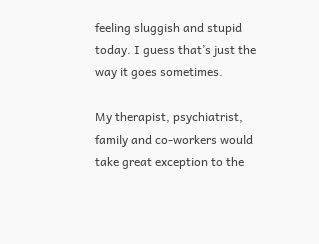feeling sluggish and stupid today. I guess that’s just the way it goes sometimes.

My therapist, psychiatrist, family and co-workers would take great exception to the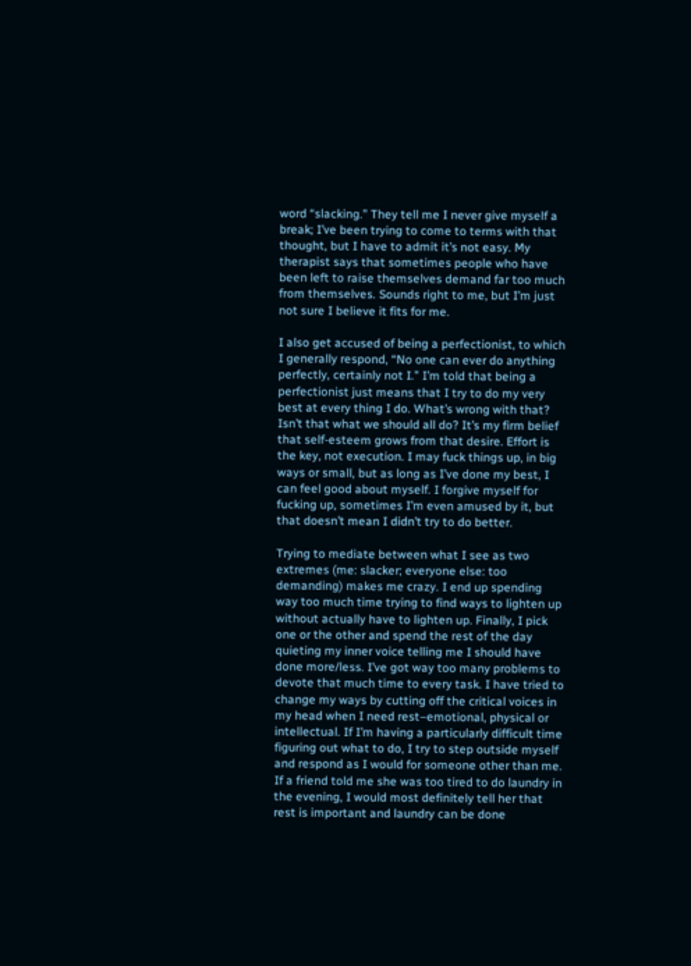word “slacking.” They tell me I never give myself a break; I’ve been trying to come to terms with that thought, but I have to admit it’s not easy. My therapist says that sometimes people who have been left to raise themselves demand far too much from themselves. Sounds right to me, but I’m just not sure I believe it fits for me.

I also get accused of being a perfectionist, to which I generally respond, “No one can ever do anything perfectly, certainly not I.” I’m told that being a perfectionist just means that I try to do my very best at every thing I do. What’s wrong with that? Isn’t that what we should all do? It’s my firm belief that self-esteem grows from that desire. Effort is the key, not execution. I may fuck things up, in big ways or small, but as long as I’ve done my best, I can feel good about myself. I forgive myself for fucking up, sometimes I’m even amused by it, but that doesn’t mean I didn’t try to do better.

Trying to mediate between what I see as two extremes (me: slacker; everyone else: too demanding) makes me crazy. I end up spending way too much time trying to find ways to lighten up without actually have to lighten up. Finally, I pick one or the other and spend the rest of the day quieting my inner voice telling me I should have done more/less. I’ve got way too many problems to devote that much time to every task. I have tried to change my ways by cutting off the critical voices in my head when I need rest–emotional, physical or intellectual. If I’m having a particularly difficult time figuring out what to do, I try to step outside myself and respond as I would for someone other than me. If a friend told me she was too tired to do laundry in the evening, I would most definitely tell her that rest is important and laundry can be done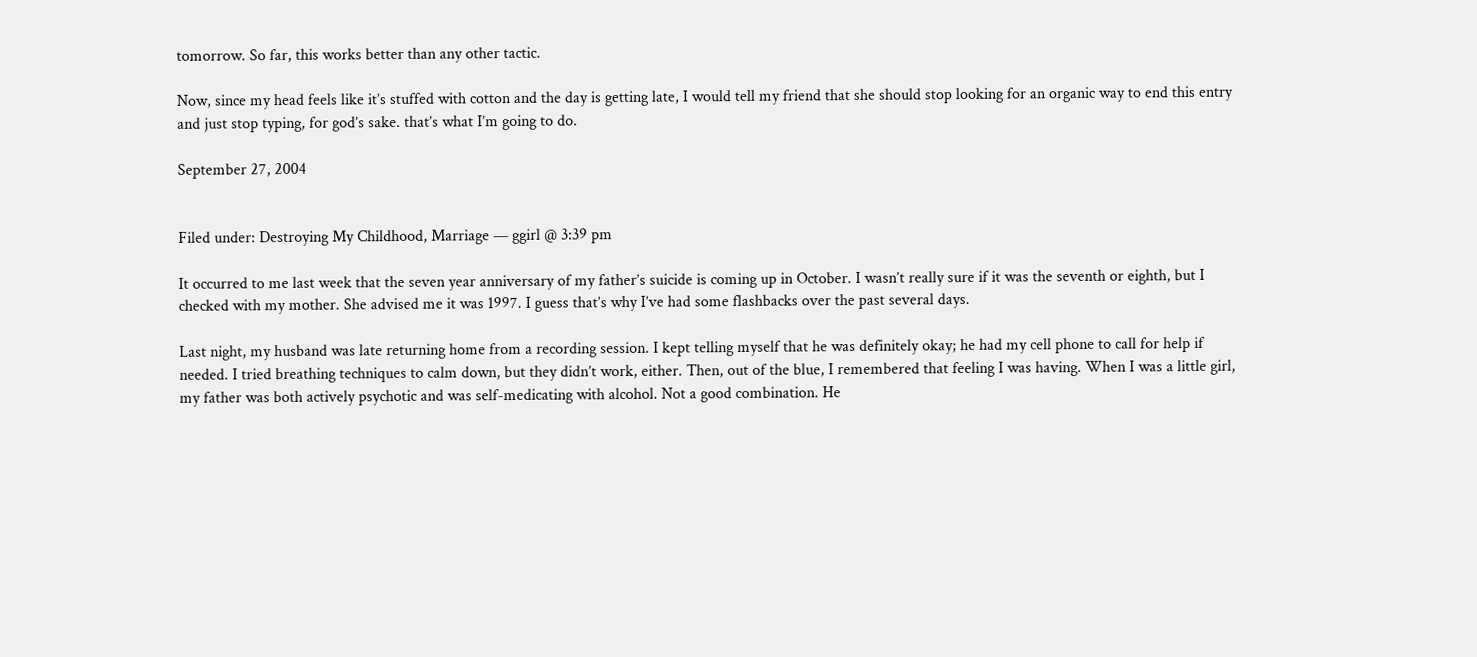tomorrow. So far, this works better than any other tactic.

Now, since my head feels like it’s stuffed with cotton and the day is getting late, I would tell my friend that she should stop looking for an organic way to end this entry and just stop typing, for god’s sake. that’s what I’m going to do.

September 27, 2004


Filed under: Destroying My Childhood, Marriage — ggirl @ 3:39 pm

It occurred to me last week that the seven year anniversary of my father’s suicide is coming up in October. I wasn’t really sure if it was the seventh or eighth, but I checked with my mother. She advised me it was 1997. I guess that’s why I’ve had some flashbacks over the past several days.

Last night, my husband was late returning home from a recording session. I kept telling myself that he was definitely okay; he had my cell phone to call for help if needed. I tried breathing techniques to calm down, but they didn’t work, either. Then, out of the blue, I remembered that feeling I was having. When I was a little girl, my father was both actively psychotic and was self-medicating with alcohol. Not a good combination. He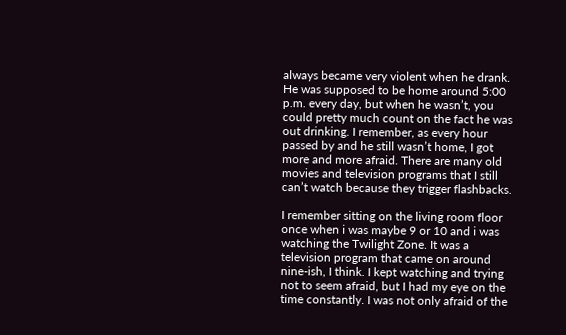always became very violent when he drank. He was supposed to be home around 5:00 p.m. every day, but when he wasn’t, you could pretty much count on the fact he was out drinking. I remember, as every hour passed by and he still wasn’t home, I got more and more afraid. There are many old movies and television programs that I still can’t watch because they trigger flashbacks.

I remember sitting on the living room floor once when i was maybe 9 or 10 and i was watching the Twilight Zone. It was a television program that came on around nine-ish, I think. I kept watching and trying not to seem afraid, but I had my eye on the time constantly. I was not only afraid of the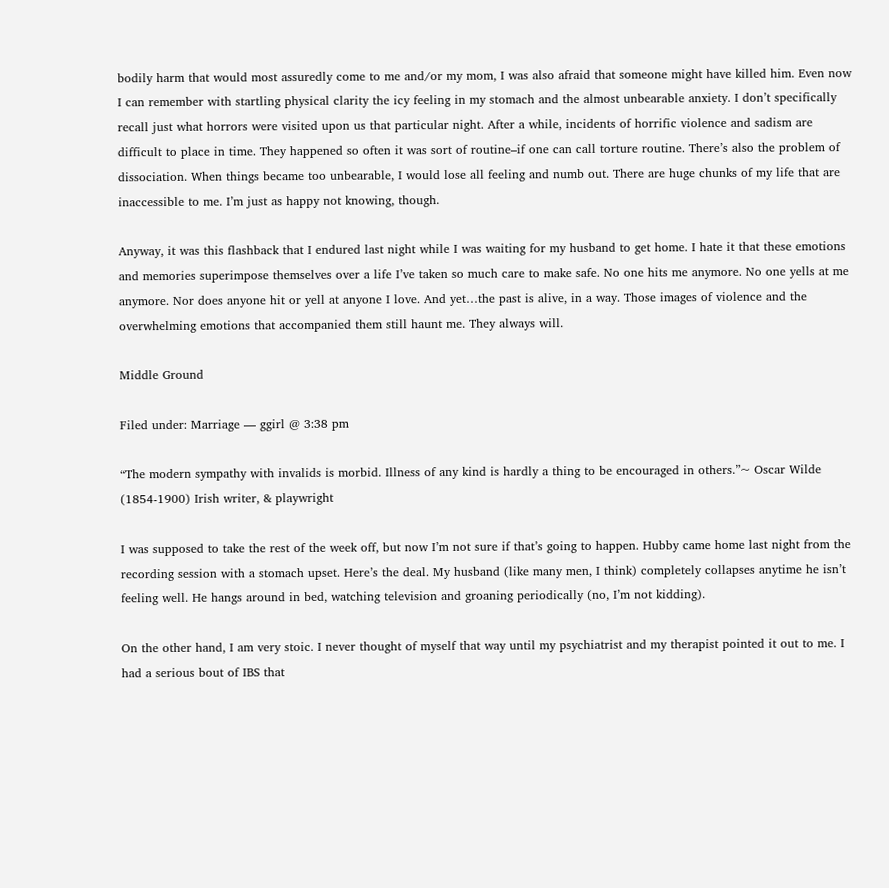bodily harm that would most assuredly come to me and/or my mom, I was also afraid that someone might have killed him. Even now I can remember with startling physical clarity the icy feeling in my stomach and the almost unbearable anxiety. I don’t specifically recall just what horrors were visited upon us that particular night. After a while, incidents of horrific violence and sadism are difficult to place in time. They happened so often it was sort of routine–if one can call torture routine. There’s also the problem of dissociation. When things became too unbearable, I would lose all feeling and numb out. There are huge chunks of my life that are inaccessible to me. I’m just as happy not knowing, though.

Anyway, it was this flashback that I endured last night while I was waiting for my husband to get home. I hate it that these emotions and memories superimpose themselves over a life I’ve taken so much care to make safe. No one hits me anymore. No one yells at me anymore. Nor does anyone hit or yell at anyone I love. And yet…the past is alive, in a way. Those images of violence and the overwhelming emotions that accompanied them still haunt me. They always will.

Middle Ground

Filed under: Marriage — ggirl @ 3:38 pm

“The modern sympathy with invalids is morbid. Illness of any kind is hardly a thing to be encouraged in others.”~ Oscar Wilde (1854-1900) Irish writer, & playwright

I was supposed to take the rest of the week off, but now I’m not sure if that’s going to happen. Hubby came home last night from the recording session with a stomach upset. Here’s the deal. My husband (like many men, I think) completely collapses anytime he isn’t feeling well. He hangs around in bed, watching television and groaning periodically (no, I’m not kidding).

On the other hand, I am very stoic. I never thought of myself that way until my psychiatrist and my therapist pointed it out to me. I had a serious bout of IBS that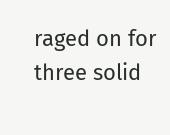raged on for three solid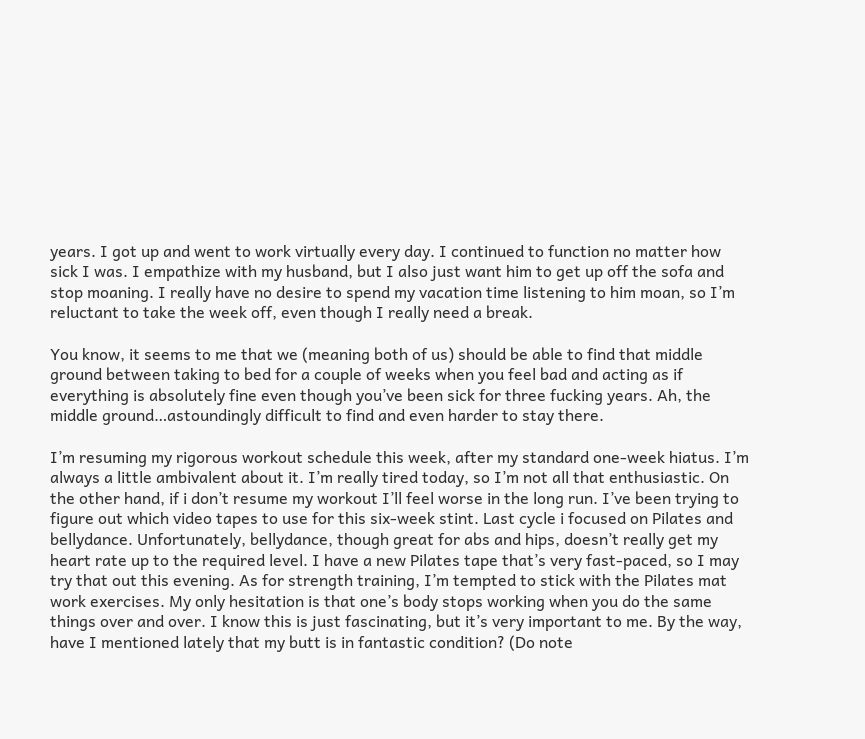years. I got up and went to work virtually every day. I continued to function no matter how sick I was. I empathize with my husband, but I also just want him to get up off the sofa and stop moaning. I really have no desire to spend my vacation time listening to him moan, so I’m reluctant to take the week off, even though I really need a break.

You know, it seems to me that we (meaning both of us) should be able to find that middle ground between taking to bed for a couple of weeks when you feel bad and acting as if everything is absolutely fine even though you’ve been sick for three fucking years. Ah, the middle ground…astoundingly difficult to find and even harder to stay there.

I’m resuming my rigorous workout schedule this week, after my standard one-week hiatus. I’m always a little ambivalent about it. I’m really tired today, so I’m not all that enthusiastic. On the other hand, if i don’t resume my workout I’ll feel worse in the long run. I’ve been trying to figure out which video tapes to use for this six-week stint. Last cycle i focused on Pilates and bellydance. Unfortunately, bellydance, though great for abs and hips, doesn’t really get my heart rate up to the required level. I have a new Pilates tape that’s very fast-paced, so I may try that out this evening. As for strength training, I’m tempted to stick with the Pilates mat work exercises. My only hesitation is that one’s body stops working when you do the same things over and over. I know this is just fascinating, but it’s very important to me. By the way, have I mentioned lately that my butt is in fantastic condition? (Do note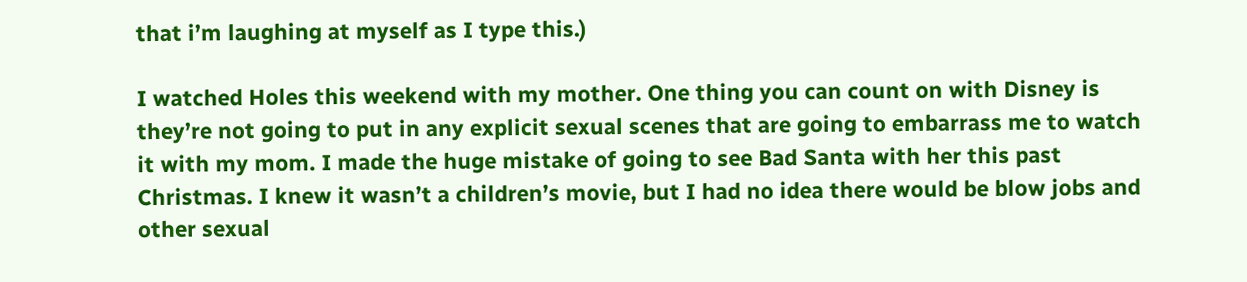that i’m laughing at myself as I type this.)

I watched Holes this weekend with my mother. One thing you can count on with Disney is they’re not going to put in any explicit sexual scenes that are going to embarrass me to watch it with my mom. I made the huge mistake of going to see Bad Santa with her this past Christmas. I knew it wasn’t a children’s movie, but I had no idea there would be blow jobs and other sexual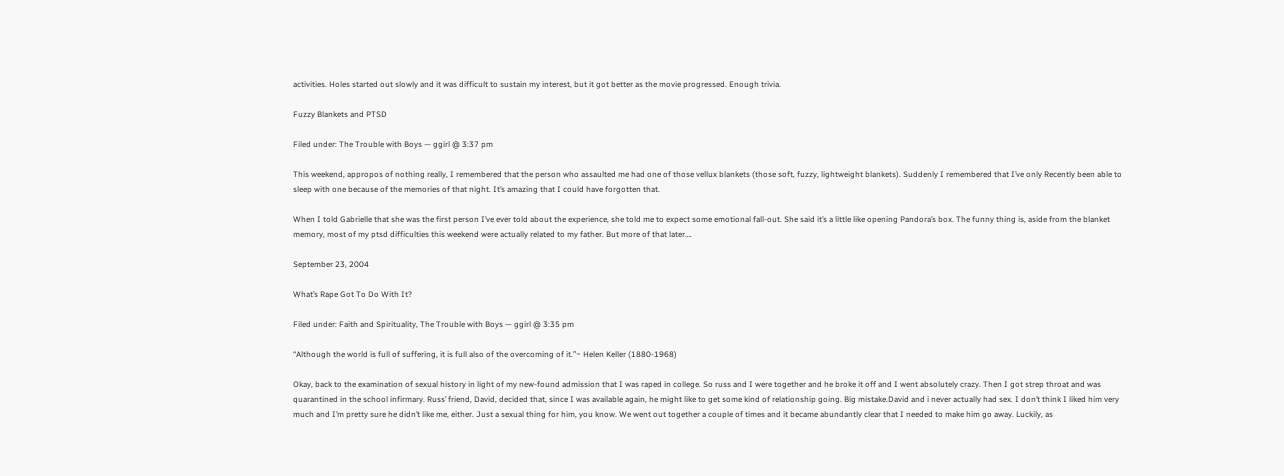activities. Holes started out slowly and it was difficult to sustain my interest, but it got better as the movie progressed. Enough trivia.

Fuzzy Blankets and PTSD

Filed under: The Trouble with Boys — ggirl @ 3:37 pm

This weekend, appropos of nothing really, I remembered that the person who assaulted me had one of those vellux blankets (those soft, fuzzy, lightweight blankets). Suddenly I remembered that I’ve only Recently been able to sleep with one because of the memories of that night. It’s amazing that I could have forgotten that.

When I told Gabrielle that she was the first person I’ve ever told about the experience, she told me to expect some emotional fall-out. She said it’s a little like opening Pandora’s box. The funny thing is, aside from the blanket memory, most of my ptsd difficulties this weekend were actually related to my father. But more of that later….

September 23, 2004

What’s Rape Got To Do With It?

Filed under: Faith and Spirituality, The Trouble with Boys — ggirl @ 3:35 pm

“Although the world is full of suffering, it is full also of the overcoming of it.”~ Helen Keller (1880-1968)

Okay, back to the examination of sexual history in light of my new-found admission that I was raped in college. So russ and I were together and he broke it off and I went absolutely crazy. Then I got strep throat and was quarantined in the school infirmary. Russ’ friend, David, decided that, since I was available again, he might like to get some kind of relationship going. Big mistake.David and i never actually had sex. I don’t think I liked him very much and I’m pretty sure he didn’t like me, either. Just a sexual thing for him, you know. We went out together a couple of times and it became abundantly clear that I needed to make him go away. Luckily, as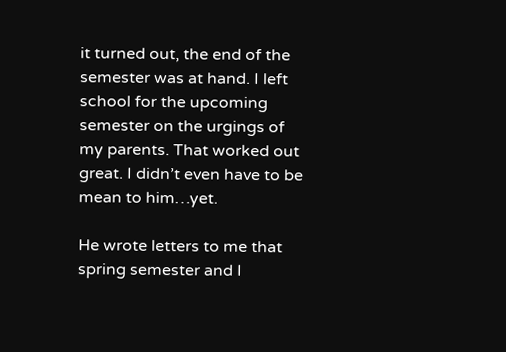it turned out, the end of the semester was at hand. I left school for the upcoming semester on the urgings of my parents. That worked out great. I didn’t even have to be mean to him…yet.

He wrote letters to me that spring semester and I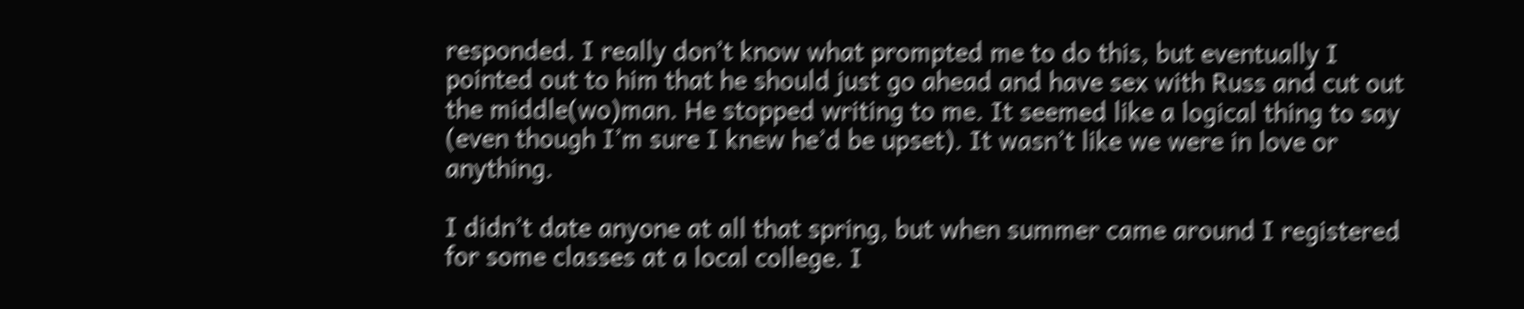responded. I really don’t know what prompted me to do this, but eventually I pointed out to him that he should just go ahead and have sex with Russ and cut out the middle(wo)man. He stopped writing to me. It seemed like a logical thing to say (even though I’m sure I knew he’d be upset). It wasn’t like we were in love or anything.

I didn’t date anyone at all that spring, but when summer came around I registered for some classes at a local college. I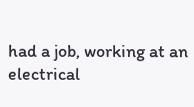had a job, working at an electrical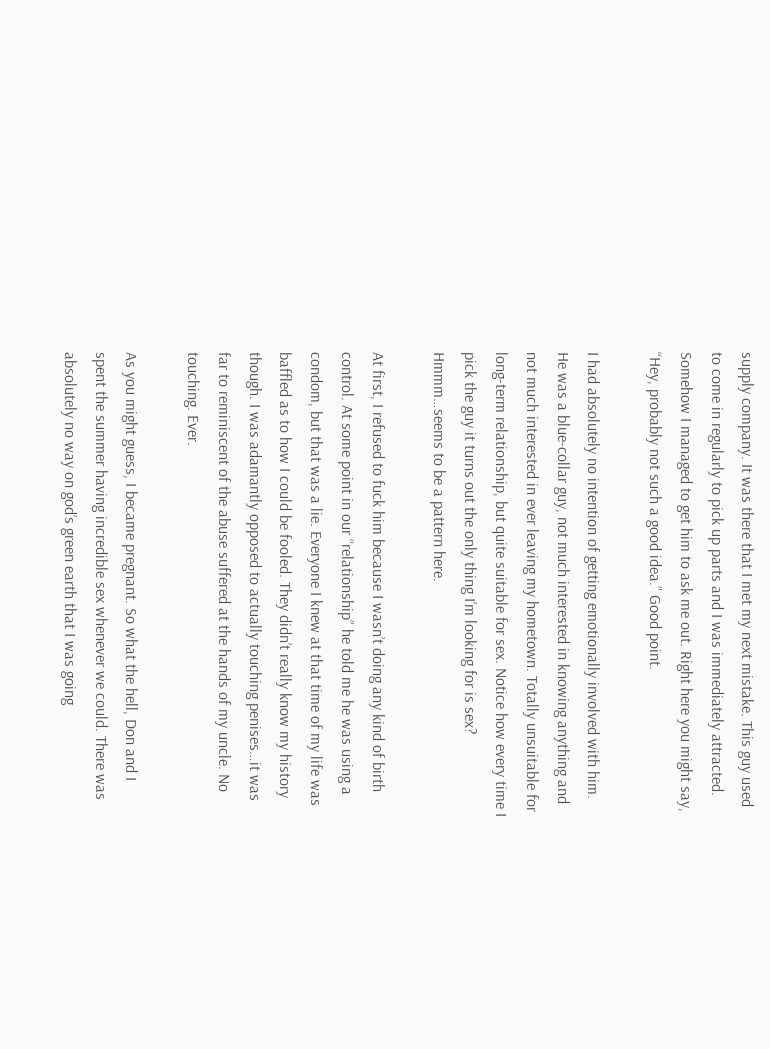supply company. It was there that I met my next mistake. This guy used to come in regularly to pick up parts and I was immediately attracted. Somehow I managed to get him to ask me out. Right here you might say, “Hey, probably not such a good idea.” Good point.

I had absolutely no intention of getting emotionally involved with him. He was a blue-collar guy, not much interested in knowing anything and not much interested in ever leaving my hometown. Totally unsuitable for long-term relationship, but quite suitable for sex. Notice how every time I pick the guy it turns out the only thing I’m looking for is sex? Hmmm…seems to be a pattern here.

At first, I refused to fuck him because I wasn’t doing any kind of birth control. At some point in our “relationship” he told me he was using a condom, but that was a lie. Everyone I knew at that time of my life was baffled as to how I could be fooled. They didn’t really know my history though. I was adamantly opposed to actually touching penises…it was far to reminiscent of the abuse suffered at the hands of my uncle. No touching. Ever.

As you might guess, I became pregnant. So what the hell, Don and I spent the summer having incredible sex whenever we could. There was absolutely no way on god’s green earth that I was going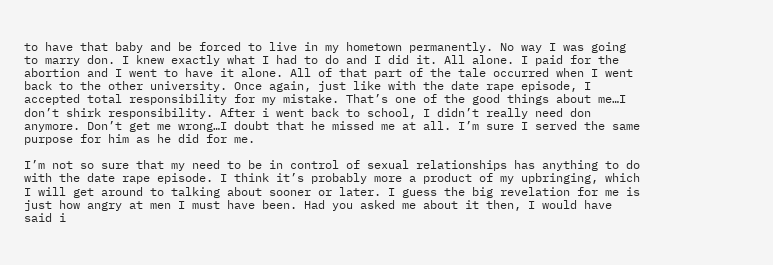to have that baby and be forced to live in my hometown permanently. No way I was going to marry don. I knew exactly what I had to do and I did it. All alone. I paid for the abortion and I went to have it alone. All of that part of the tale occurred when I went back to the other university. Once again, just like with the date rape episode, I accepted total responsibility for my mistake. That’s one of the good things about me…I don’t shirk responsibility. After i went back to school, I didn’t really need don anymore. Don’t get me wrong…I doubt that he missed me at all. I’m sure I served the same purpose for him as he did for me.

I’m not so sure that my need to be in control of sexual relationships has anything to do with the date rape episode. I think it’s probably more a product of my upbringing, which I will get around to talking about sooner or later. I guess the big revelation for me is just how angry at men I must have been. Had you asked me about it then, I would have said i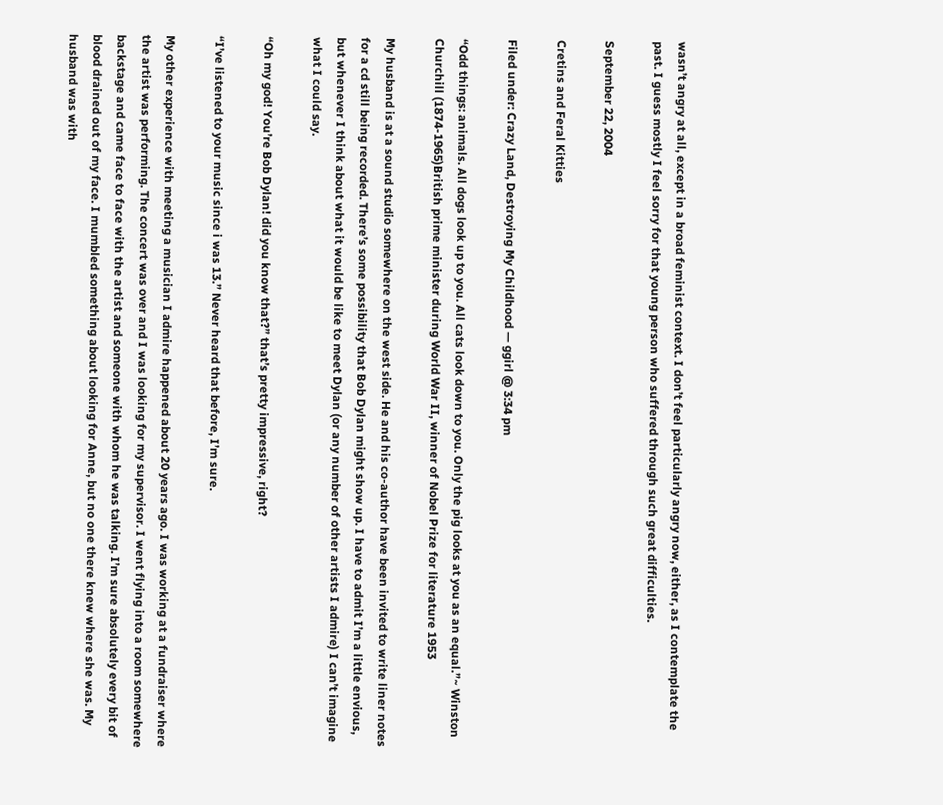wasn’t angry at all, except in a broad feminist context. I don’t feel particularly angry now, either, as I contemplate the past. I guess mostly I feel sorry for that young person who suffered through such great difficulties.

September 22, 2004

Cretins and Feral Kitties

Filed under: Crazy Land, Destroying My Childhood — ggirl @ 3:34 pm

“Odd things: animals. All dogs look up to you. All cats look down to you. Only the pig looks at you as an equal.”~ Winston Churchill (1874-1965)British prime minister during World War II, winner of Nobel Prize for literature 1953

My husband is at a sound studio somewhere on the west side. He and his co-author have been invited to write liner notes for a cd still being recorded. There’s some possibility that Bob Dylan might show up. I have to admit I’m a little envious, but whenever I think about what it would be like to meet Dylan (or any number of other artists I admire) I can’t imagine what I could say.

“Oh my god! You’re Bob Dylan! did you know that?” that’s pretty impressive, right?

“I’ve listened to your music since i was 13.” Never heard that before, I’m sure.

My other experience with meeting a musician I admire happened about 20 years ago. I was working at a fundraiser where the artist was performing. The concert was over and I was looking for my supervisor. I went flying into a room somewhere backstage and came face to face with the artist and someone with whom he was talking. I’m sure absolutely every bit of blood drained out of my face. I mumbled something about looking for Anne, but no one there knew where she was. My husband was with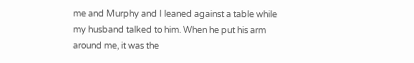me and Murphy and I leaned against a table while my husband talked to him. When he put his arm around me, it was the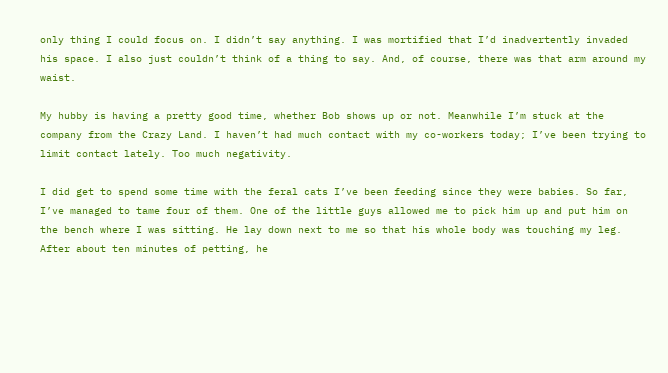only thing I could focus on. I didn’t say anything. I was mortified that I’d inadvertently invaded his space. I also just couldn’t think of a thing to say. And, of course, there was that arm around my waist.

My hubby is having a pretty good time, whether Bob shows up or not. Meanwhile I’m stuck at the company from the Crazy Land. I haven’t had much contact with my co-workers today; I’ve been trying to limit contact lately. Too much negativity.

I did get to spend some time with the feral cats I’ve been feeding since they were babies. So far, I’ve managed to tame four of them. One of the little guys allowed me to pick him up and put him on the bench where I was sitting. He lay down next to me so that his whole body was touching my leg. After about ten minutes of petting, he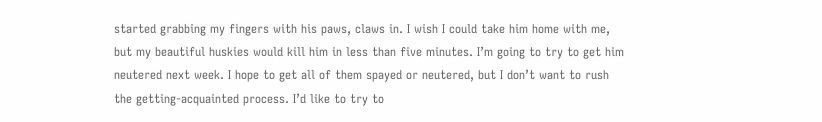started grabbing my fingers with his paws, claws in. I wish I could take him home with me, but my beautiful huskies would kill him in less than five minutes. I’m going to try to get him neutered next week. I hope to get all of them spayed or neutered, but I don’t want to rush the getting-acquainted process. I’d like to try to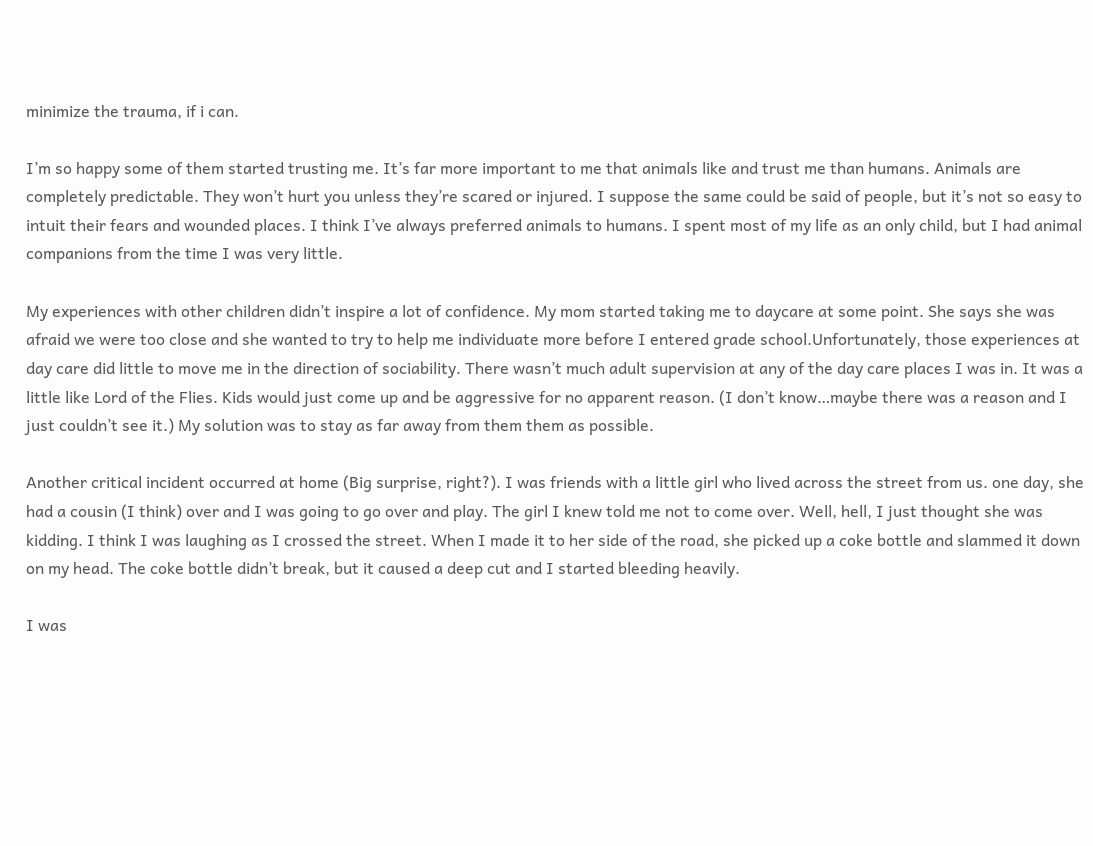minimize the trauma, if i can.

I’m so happy some of them started trusting me. It’s far more important to me that animals like and trust me than humans. Animals are completely predictable. They won’t hurt you unless they’re scared or injured. I suppose the same could be said of people, but it’s not so easy to intuit their fears and wounded places. I think I’ve always preferred animals to humans. I spent most of my life as an only child, but I had animal companions from the time I was very little.

My experiences with other children didn’t inspire a lot of confidence. My mom started taking me to daycare at some point. She says she was afraid we were too close and she wanted to try to help me individuate more before I entered grade school.Unfortunately, those experiences at day care did little to move me in the direction of sociability. There wasn’t much adult supervision at any of the day care places I was in. It was a little like Lord of the Flies. Kids would just come up and be aggressive for no apparent reason. (I don’t know…maybe there was a reason and I just couldn’t see it.) My solution was to stay as far away from them them as possible.

Another critical incident occurred at home (Big surprise, right?). I was friends with a little girl who lived across the street from us. one day, she had a cousin (I think) over and I was going to go over and play. The girl I knew told me not to come over. Well, hell, I just thought she was kidding. I think I was laughing as I crossed the street. When I made it to her side of the road, she picked up a coke bottle and slammed it down on my head. The coke bottle didn’t break, but it caused a deep cut and I started bleeding heavily.

I was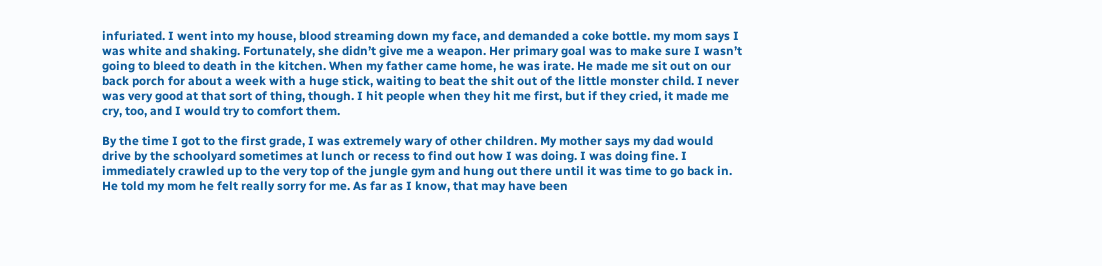infuriated. I went into my house, blood streaming down my face, and demanded a coke bottle. my mom says I was white and shaking. Fortunately, she didn’t give me a weapon. Her primary goal was to make sure I wasn’t going to bleed to death in the kitchen. When my father came home, he was irate. He made me sit out on our back porch for about a week with a huge stick, waiting to beat the shit out of the little monster child. I never was very good at that sort of thing, though. I hit people when they hit me first, but if they cried, it made me cry, too, and I would try to comfort them.

By the time I got to the first grade, I was extremely wary of other children. My mother says my dad would drive by the schoolyard sometimes at lunch or recess to find out how I was doing. I was doing fine. I immediately crawled up to the very top of the jungle gym and hung out there until it was time to go back in. He told my mom he felt really sorry for me. As far as I know, that may have been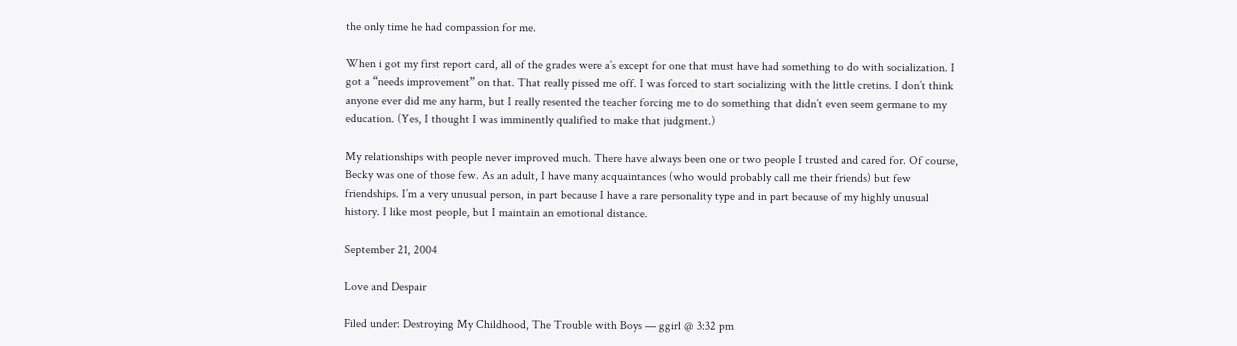the only time he had compassion for me.

When i got my first report card, all of the grades were a’s except for one that must have had something to do with socialization. I got a “needs improvement” on that. That really pissed me off. I was forced to start socializing with the little cretins. I don’t think anyone ever did me any harm, but I really resented the teacher forcing me to do something that didn’t even seem germane to my education. (Yes, I thought I was imminently qualified to make that judgment.)

My relationships with people never improved much. There have always been one or two people I trusted and cared for. Of course, Becky was one of those few. As an adult, I have many acquaintances (who would probably call me their friends) but few friendships. I’m a very unusual person, in part because I have a rare personality type and in part because of my highly unusual history. I like most people, but I maintain an emotional distance.

September 21, 2004

Love and Despair

Filed under: Destroying My Childhood, The Trouble with Boys — ggirl @ 3:32 pm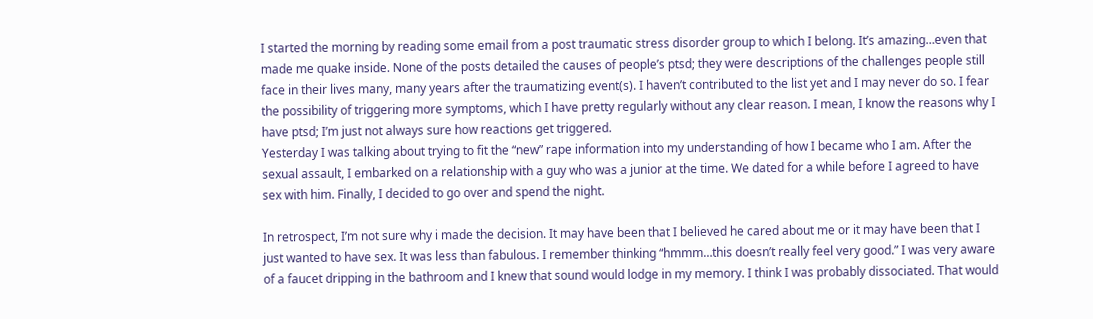I started the morning by reading some email from a post traumatic stress disorder group to which I belong. It’s amazing…even that made me quake inside. None of the posts detailed the causes of people’s ptsd; they were descriptions of the challenges people still face in their lives many, many years after the traumatizing event(s). I haven’t contributed to the list yet and I may never do so. I fear the possibility of triggering more symptoms, which I have pretty regularly without any clear reason. I mean, I know the reasons why I have ptsd; I’m just not always sure how reactions get triggered.
Yesterday I was talking about trying to fit the “new” rape information into my understanding of how I became who I am. After the sexual assault, I embarked on a relationship with a guy who was a junior at the time. We dated for a while before I agreed to have sex with him. Finally, I decided to go over and spend the night.

In retrospect, I’m not sure why i made the decision. It may have been that I believed he cared about me or it may have been that I just wanted to have sex. It was less than fabulous. I remember thinking “hmmm…this doesn’t really feel very good.” I was very aware of a faucet dripping in the bathroom and I knew that sound would lodge in my memory. I think I was probably dissociated. That would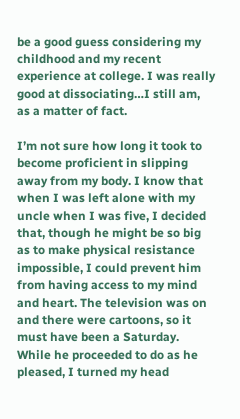be a good guess considering my childhood and my recent experience at college. I was really good at dissociating…I still am, as a matter of fact.

I’m not sure how long it took to become proficient in slipping away from my body. I know that when I was left alone with my uncle when I was five, I decided that, though he might be so big as to make physical resistance impossible, I could prevent him from having access to my mind and heart. The television was on and there were cartoons, so it must have been a Saturday. While he proceeded to do as he pleased, I turned my head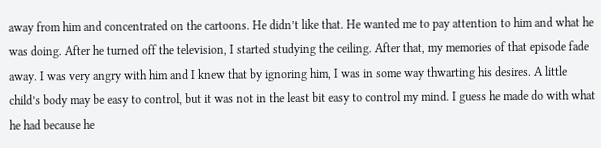away from him and concentrated on the cartoons. He didn’t like that. He wanted me to pay attention to him and what he was doing. After he turned off the television, I started studying the ceiling. After that, my memories of that episode fade away. I was very angry with him and I knew that by ignoring him, I was in some way thwarting his desires. A little child’s body may be easy to control, but it was not in the least bit easy to control my mind. I guess he made do with what he had because he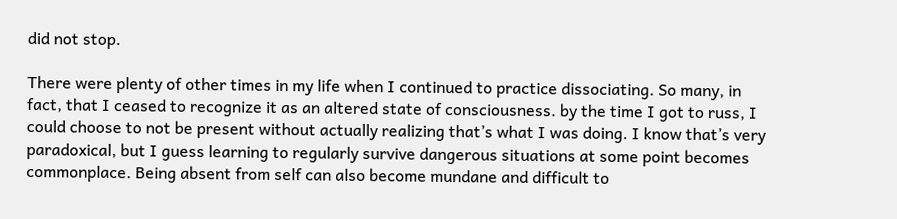did not stop.

There were plenty of other times in my life when I continued to practice dissociating. So many, in fact, that I ceased to recognize it as an altered state of consciousness. by the time I got to russ, I could choose to not be present without actually realizing that’s what I was doing. I know that’s very paradoxical, but I guess learning to regularly survive dangerous situations at some point becomes commonplace. Being absent from self can also become mundane and difficult to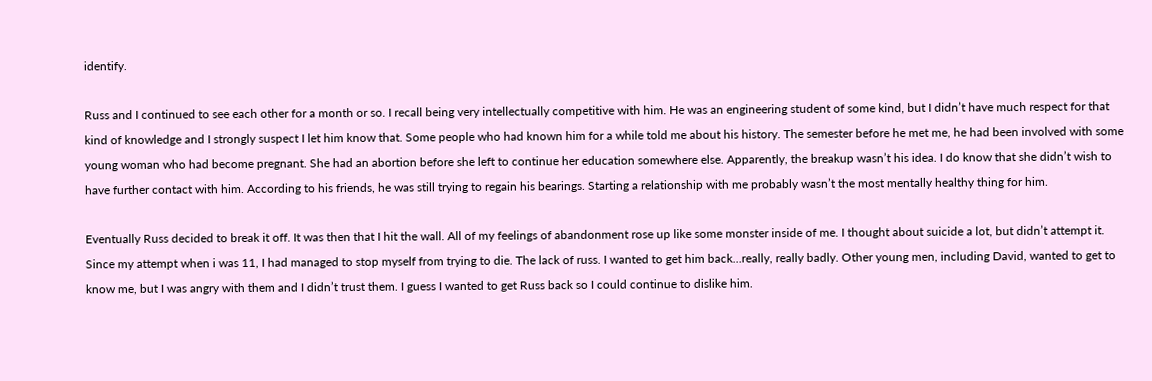identify.

Russ and I continued to see each other for a month or so. I recall being very intellectually competitive with him. He was an engineering student of some kind, but I didn’t have much respect for that kind of knowledge and I strongly suspect I let him know that. Some people who had known him for a while told me about his history. The semester before he met me, he had been involved with some young woman who had become pregnant. She had an abortion before she left to continue her education somewhere else. Apparently, the breakup wasn’t his idea. I do know that she didn’t wish to have further contact with him. According to his friends, he was still trying to regain his bearings. Starting a relationship with me probably wasn’t the most mentally healthy thing for him.

Eventually Russ decided to break it off. It was then that I hit the wall. All of my feelings of abandonment rose up like some monster inside of me. I thought about suicide a lot, but didn’t attempt it. Since my attempt when i was 11, I had managed to stop myself from trying to die. The lack of russ. I wanted to get him back…really, really badly. Other young men, including David, wanted to get to know me, but I was angry with them and I didn’t trust them. I guess I wanted to get Russ back so I could continue to dislike him.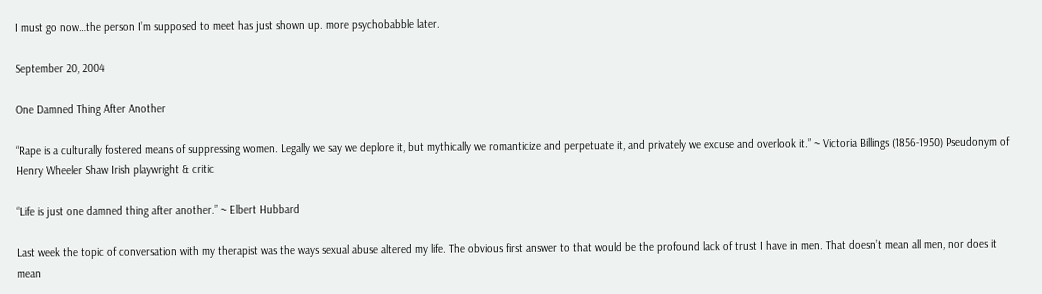I must go now…the person I’m supposed to meet has just shown up. more psychobabble later.

September 20, 2004

One Damned Thing After Another

“Rape is a culturally fostered means of suppressing women. Legally we say we deplore it, but mythically we romanticize and perpetuate it, and privately we excuse and overlook it.” ~ Victoria Billings (1856-1950) Pseudonym of Henry Wheeler Shaw Irish playwright & critic

“Life is just one damned thing after another.” ~ Elbert Hubbard

Last week the topic of conversation with my therapist was the ways sexual abuse altered my life. The obvious first answer to that would be the profound lack of trust I have in men. That doesn’t mean all men, nor does it mean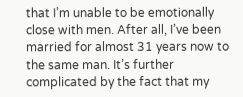that I’m unable to be emotionally close with men. After all, I’ve been married for almost 31 years now to the same man. It’s further complicated by the fact that my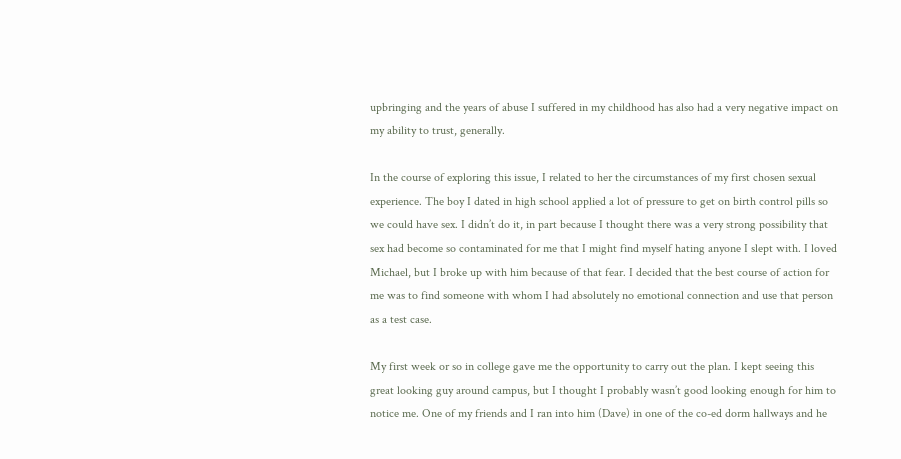upbringing and the years of abuse I suffered in my childhood has also had a very negative impact on my ability to trust, generally.

In the course of exploring this issue, I related to her the circumstances of my first chosen sexual experience. The boy I dated in high school applied a lot of pressure to get on birth control pills so we could have sex. I didn’t do it, in part because I thought there was a very strong possibility that sex had become so contaminated for me that I might find myself hating anyone I slept with. I loved Michael, but I broke up with him because of that fear. I decided that the best course of action for me was to find someone with whom I had absolutely no emotional connection and use that person as a test case.

My first week or so in college gave me the opportunity to carry out the plan. I kept seeing this great looking guy around campus, but I thought I probably wasn’t good looking enough for him to notice me. One of my friends and I ran into him (Dave) in one of the co-ed dorm hallways and he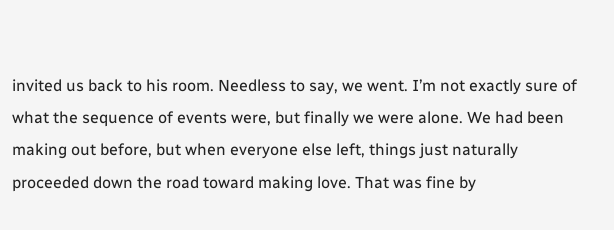invited us back to his room. Needless to say, we went. I’m not exactly sure of what the sequence of events were, but finally we were alone. We had been making out before, but when everyone else left, things just naturally proceeded down the road toward making love. That was fine by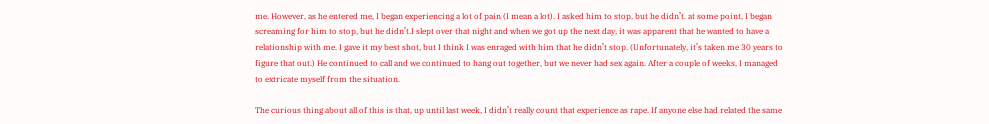me. However, as he entered me, I began experiencing a lot of pain (I mean a lot). I asked him to stop, but he didn’t. at some point, I began screaming for him to stop, but he didn’t.I slept over that night and when we got up the next day, it was apparent that he wanted to have a relationship with me. I gave it my best shot, but I think I was enraged with him that he didn’t stop. (Unfortunately, it’s taken me 30 years to figure that out.) He continued to call and we continued to hang out together, but we never had sex again. After a couple of weeks, I managed to extricate myself from the situation.

The curious thing about all of this is that, up until last week, I didn’t really count that experience as rape. If anyone else had related the same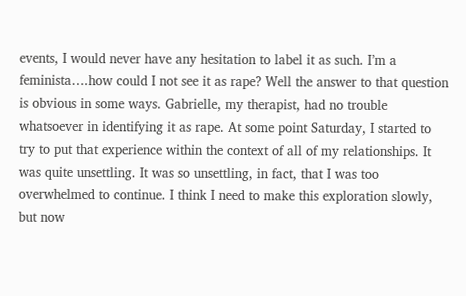events, I would never have any hesitation to label it as such. I’m a feminista….how could I not see it as rape? Well the answer to that question is obvious in some ways. Gabrielle, my therapist, had no trouble whatsoever in identifying it as rape. At some point Saturday, I started to try to put that experience within the context of all of my relationships. It was quite unsettling. It was so unsettling, in fact, that I was too overwhelmed to continue. I think I need to make this exploration slowly, but now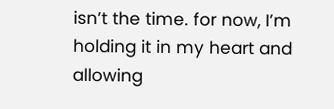isn’t the time. for now, I’m holding it in my heart and allowing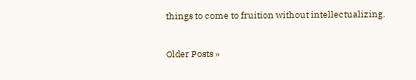things to come to fruition without intellectualizing.

Older Posts »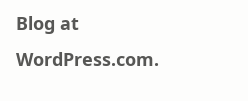Blog at WordPress.com.